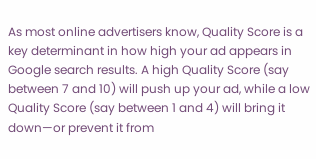As most online advertisers know, Quality Score is a key determinant in how high your ad appears in Google search results. A high Quality Score (say between 7 and 10) will push up your ad, while a low Quality Score (say between 1 and 4) will bring it down—or prevent it from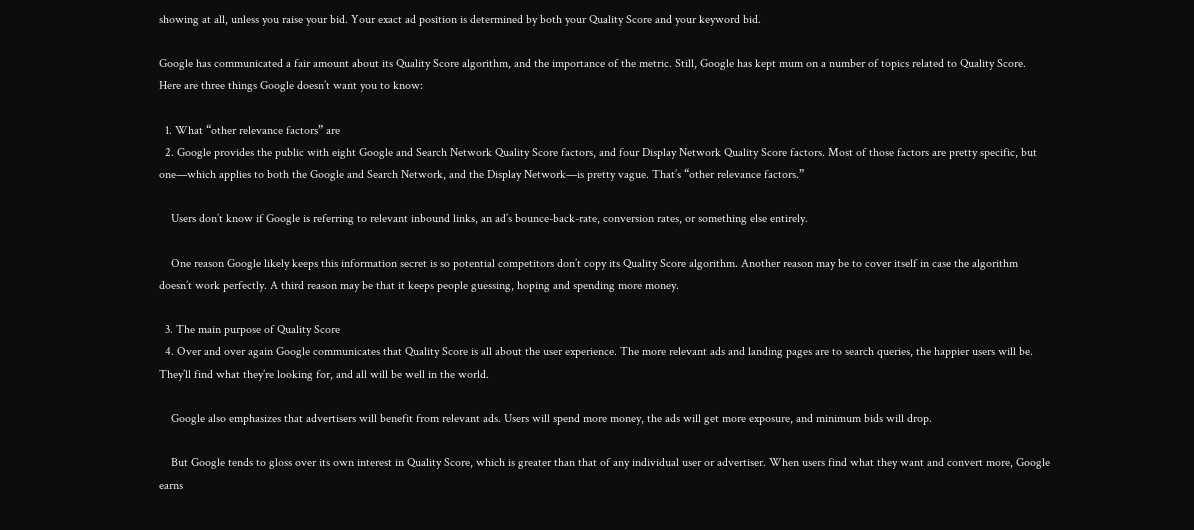showing at all, unless you raise your bid. Your exact ad position is determined by both your Quality Score and your keyword bid.

Google has communicated a fair amount about its Quality Score algorithm, and the importance of the metric. Still, Google has kept mum on a number of topics related to Quality Score. Here are three things Google doesn’t want you to know:

  1. What “other relevance factors” are
  2. Google provides the public with eight Google and Search Network Quality Score factors, and four Display Network Quality Score factors. Most of those factors are pretty specific, but one—which applies to both the Google and Search Network, and the Display Network—is pretty vague. That’s “other relevance factors.”

    Users don’t know if Google is referring to relevant inbound links, an ad’s bounce-back-rate, conversion rates, or something else entirely.

    One reason Google likely keeps this information secret is so potential competitors don’t copy its Quality Score algorithm. Another reason may be to cover itself in case the algorithm doesn’t work perfectly. A third reason may be that it keeps people guessing, hoping and spending more money.

  3. The main purpose of Quality Score
  4. Over and over again Google communicates that Quality Score is all about the user experience. The more relevant ads and landing pages are to search queries, the happier users will be. They’ll find what they’re looking for, and all will be well in the world.

    Google also emphasizes that advertisers will benefit from relevant ads. Users will spend more money, the ads will get more exposure, and minimum bids will drop.

    But Google tends to gloss over its own interest in Quality Score, which is greater than that of any individual user or advertiser. When users find what they want and convert more, Google earns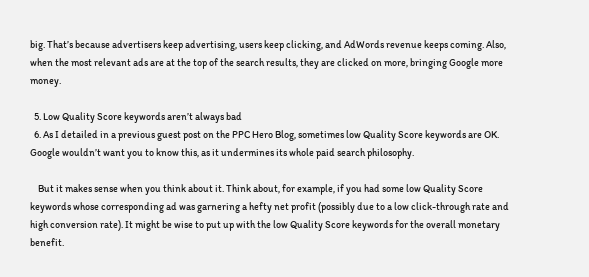big. That’s because advertisers keep advertising, users keep clicking, and AdWords revenue keeps coming. Also, when the most relevant ads are at the top of the search results, they are clicked on more, bringing Google more money.

  5. Low Quality Score keywords aren’t always bad
  6. As I detailed in a previous guest post on the PPC Hero Blog, sometimes low Quality Score keywords are OK. Google wouldn’t want you to know this, as it undermines its whole paid search philosophy.

    But it makes sense when you think about it. Think about, for example, if you had some low Quality Score keywords whose corresponding ad was garnering a hefty net profit (possibly due to a low click-through rate and high conversion rate). It might be wise to put up with the low Quality Score keywords for the overall monetary benefit.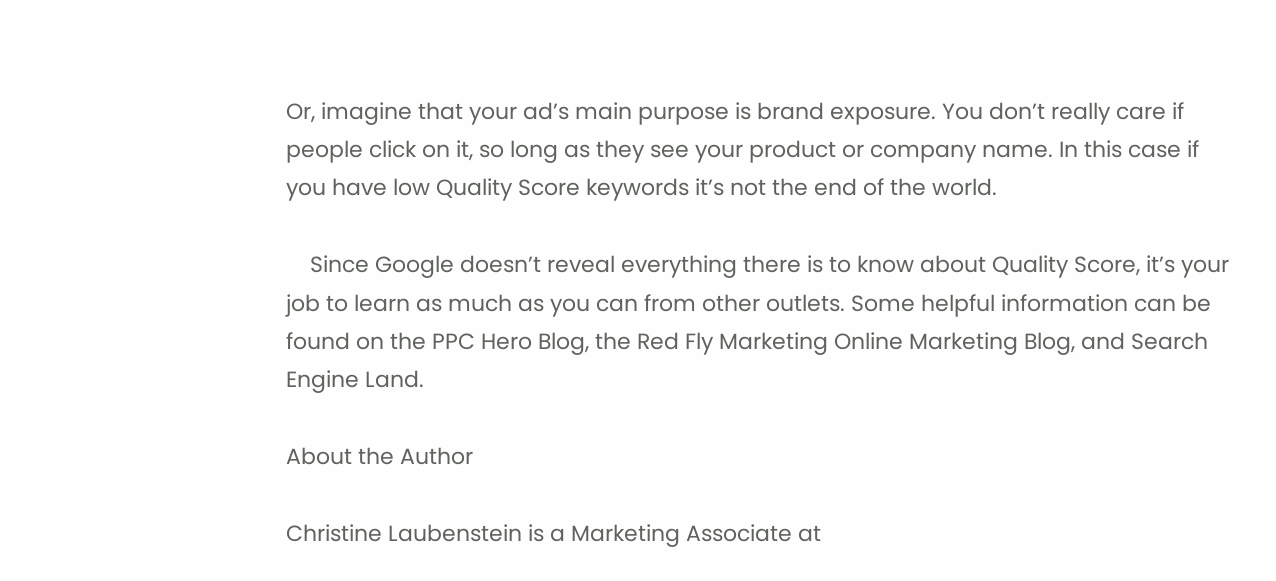Or, imagine that your ad’s main purpose is brand exposure. You don’t really care if people click on it, so long as they see your product or company name. In this case if you have low Quality Score keywords it’s not the end of the world.

    Since Google doesn’t reveal everything there is to know about Quality Score, it’s your job to learn as much as you can from other outlets. Some helpful information can be found on the PPC Hero Blog, the Red Fly Marketing Online Marketing Blog, and Search Engine Land.

About the Author

Christine Laubenstein is a Marketing Associate at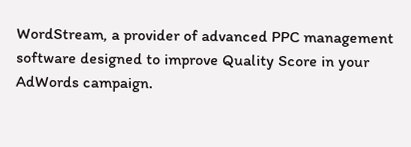WordStream, a provider of advanced PPC management software designed to improve Quality Score in your AdWords campaign.